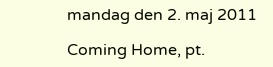mandag den 2. maj 2011

Coming Home, pt.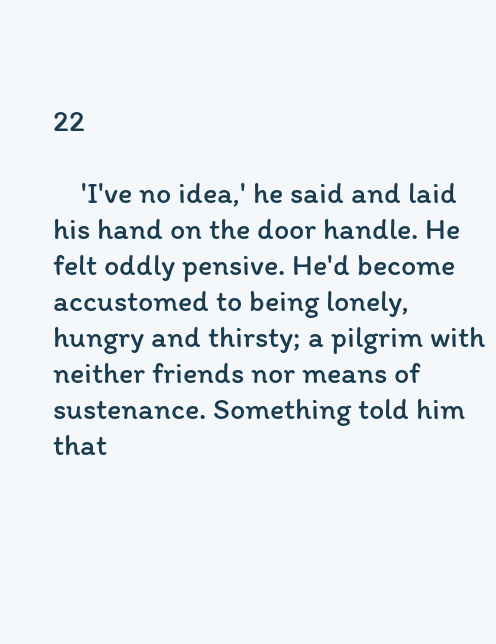22

    'I've no idea,' he said and laid his hand on the door handle. He felt oddly pensive. He'd become accustomed to being lonely, hungry and thirsty; a pilgrim with neither friends nor means of sustenance. Something told him that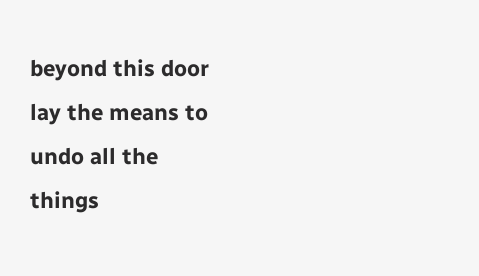beyond this door lay the means to undo all the things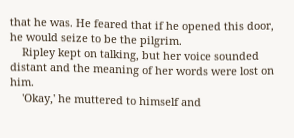that he was. He feared that if he opened this door, he would seize to be the pilgrim.
    Ripley kept on talking, but her voice sounded distant and the meaning of her words were lost on him.
    'Okay,' he muttered to himself and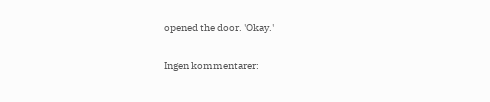opened the door. 'Okay.'

Ingen kommentarer: